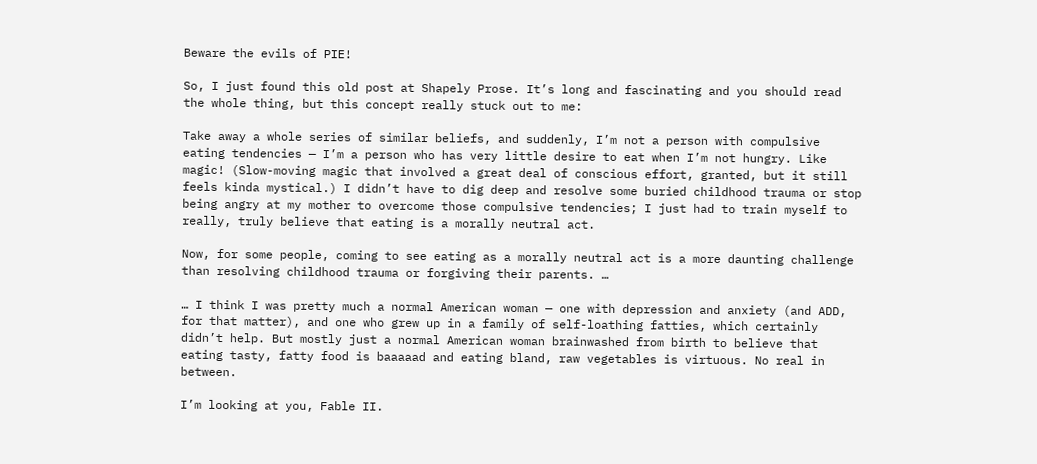Beware the evils of PIE!

So, I just found this old post at Shapely Prose. It’s long and fascinating and you should read the whole thing, but this concept really stuck out to me:

Take away a whole series of similar beliefs, and suddenly, I’m not a person with compulsive eating tendencies — I’m a person who has very little desire to eat when I’m not hungry. Like magic! (Slow-moving magic that involved a great deal of conscious effort, granted, but it still feels kinda mystical.) I didn’t have to dig deep and resolve some buried childhood trauma or stop being angry at my mother to overcome those compulsive tendencies; I just had to train myself to really, truly believe that eating is a morally neutral act.

Now, for some people, coming to see eating as a morally neutral act is a more daunting challenge than resolving childhood trauma or forgiving their parents. …

… I think I was pretty much a normal American woman — one with depression and anxiety (and ADD, for that matter), and one who grew up in a family of self-loathing fatties, which certainly didn’t help. But mostly just a normal American woman brainwashed from birth to believe that eating tasty, fatty food is baaaaad and eating bland, raw vegetables is virtuous. No real in between.

I’m looking at you, Fable II.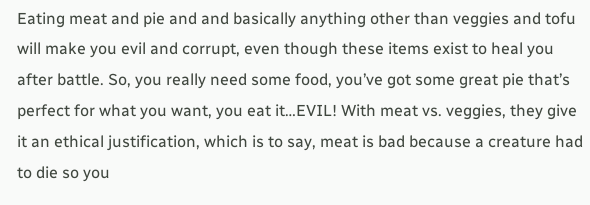Eating meat and pie and and basically anything other than veggies and tofu will make you evil and corrupt, even though these items exist to heal you after battle. So, you really need some food, you’ve got some great pie that’s perfect for what you want, you eat it…EVIL! With meat vs. veggies, they give it an ethical justification, which is to say, meat is bad because a creature had to die so you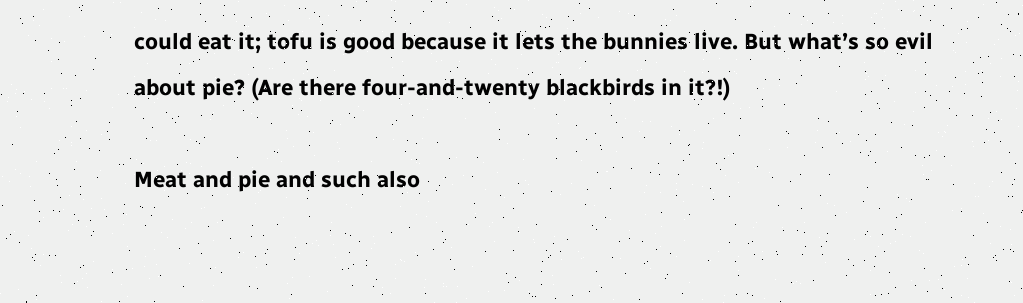could eat it; tofu is good because it lets the bunnies live. But what’s so evil about pie? (Are there four-and-twenty blackbirds in it?!)

Meat and pie and such also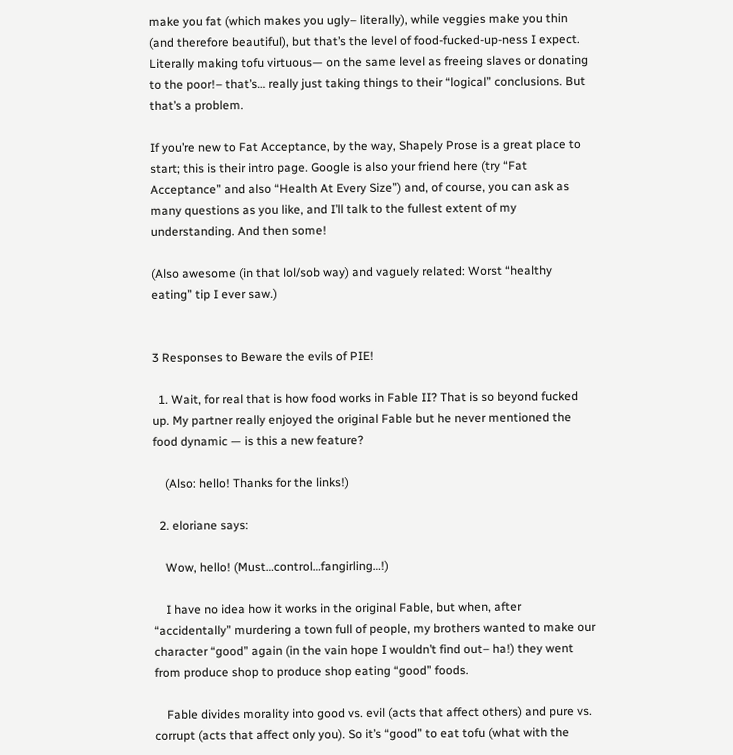make you fat (which makes you ugly– literally), while veggies make you thin (and therefore beautiful), but that’s the level of food-fucked-up-ness I expect. Literally making tofu virtuous— on the same level as freeing slaves or donating to the poor!– that’s… really just taking things to their “logical” conclusions. But that’s a problem.

If you’re new to Fat Acceptance, by the way, Shapely Prose is a great place to start; this is their intro page. Google is also your friend here (try “Fat Acceptance” and also “Health At Every Size”) and, of course, you can ask as many questions as you like, and I’ll talk to the fullest extent of my understanding. And then some!

(Also awesome (in that lol/sob way) and vaguely related: Worst “healthy eating” tip I ever saw.)


3 Responses to Beware the evils of PIE!

  1. Wait, for real that is how food works in Fable II? That is so beyond fucked up. My partner really enjoyed the original Fable but he never mentioned the food dynamic — is this a new feature?

    (Also: hello! Thanks for the links!)

  2. eloriane says:

    Wow, hello! (Must…control…fangirling…!)

    I have no idea how it works in the original Fable, but when, after “accidentally” murdering a town full of people, my brothers wanted to make our character “good” again (in the vain hope I wouldn’t find out– ha!) they went from produce shop to produce shop eating “good” foods.

    Fable divides morality into good vs. evil (acts that affect others) and pure vs. corrupt (acts that affect only you). So it’s “good” to eat tofu (what with the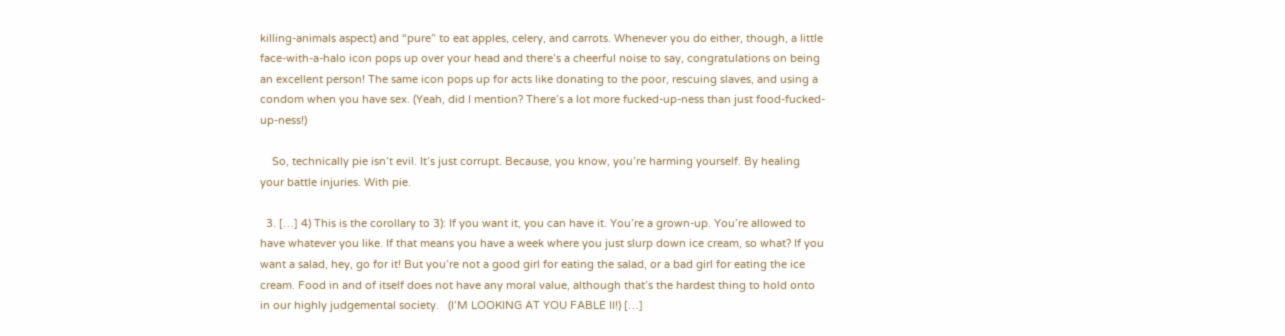killing-animals aspect) and “pure” to eat apples, celery, and carrots. Whenever you do either, though, a little face-with-a-halo icon pops up over your head and there’s a cheerful noise to say, congratulations on being an excellent person! The same icon pops up for acts like donating to the poor, rescuing slaves, and using a condom when you have sex. (Yeah, did I mention? There’s a lot more fucked-up-ness than just food-fucked-up-ness!)

    So, technically pie isn’t evil. It’s just corrupt. Because, you know, you’re harming yourself. By healing your battle injuries. With pie.

  3. […] 4) This is the corollary to 3): If you want it, you can have it. You’re a grown-up. You’re allowed to have whatever you like. If that means you have a week where you just slurp down ice cream, so what? If you want a salad, hey, go for it! But you’re not a good girl for eating the salad, or a bad girl for eating the ice cream. Food in and of itself does not have any moral value, although that’s the hardest thing to hold onto in our highly judgemental society.   (I’M LOOKING AT YOU FABLE II!) […]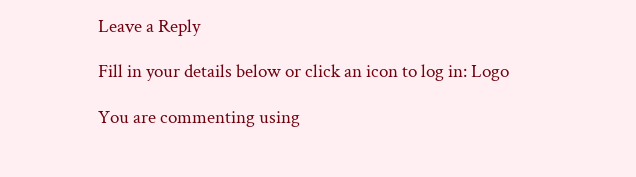Leave a Reply

Fill in your details below or click an icon to log in: Logo

You are commenting using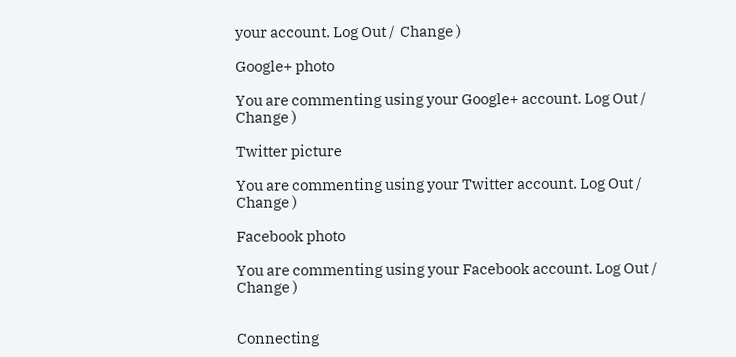your account. Log Out /  Change )

Google+ photo

You are commenting using your Google+ account. Log Out /  Change )

Twitter picture

You are commenting using your Twitter account. Log Out /  Change )

Facebook photo

You are commenting using your Facebook account. Log Out /  Change )


Connecting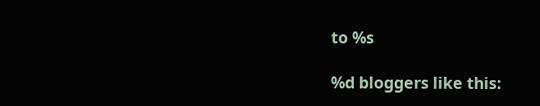to %s

%d bloggers like this: